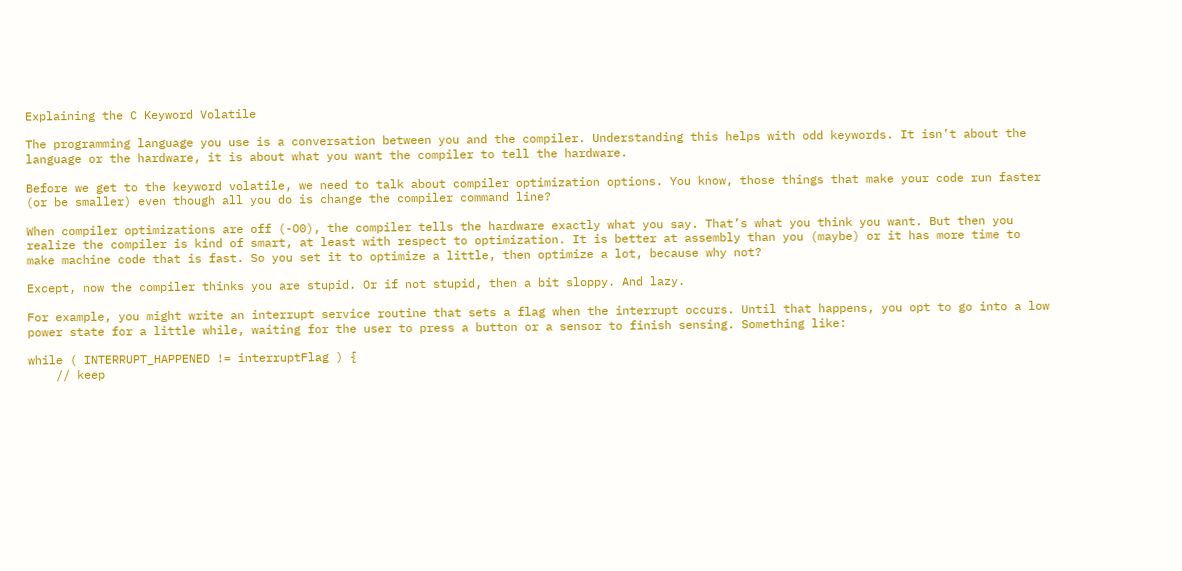Explaining the C Keyword Volatile

The programming language you use is a conversation between you and the compiler. Understanding this helps with odd keywords. It isn’t about the language or the hardware, it is about what you want the compiler to tell the hardware.

Before we get to the keyword volatile, we need to talk about compiler optimization options. You know, those things that make your code run faster (or be smaller) even though all you do is change the compiler command line?

When compiler optimizations are off (-O0), the compiler tells the hardware exactly what you say. That’s what you think you want. But then you realize the compiler is kind of smart, at least with respect to optimization. It is better at assembly than you (maybe) or it has more time to make machine code that is fast. So you set it to optimize a little, then optimize a lot, because why not?

Except, now the compiler thinks you are stupid. Or if not stupid, then a bit sloppy. And lazy.

For example, you might write an interrupt service routine that sets a flag when the interrupt occurs. Until that happens, you opt to go into a low power state for a little while, waiting for the user to press a button or a sensor to finish sensing. Something like:

while ( INTERRUPT_HAPPENED != interruptFlag ) {
    // keep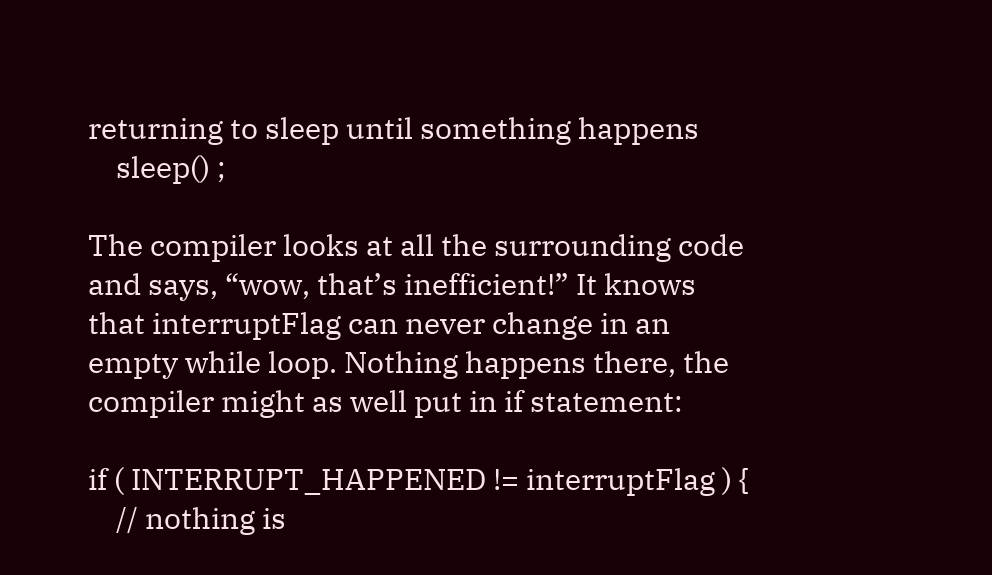returning to sleep until something happens
    sleep() ;

The compiler looks at all the surrounding code and says, “wow, that’s inefficient!” It knows that interruptFlag can never change in an empty while loop. Nothing happens there, the compiler might as well put in if statement:

if ( INTERRUPT_HAPPENED != interruptFlag ) {
    // nothing is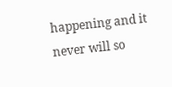happening and it never will so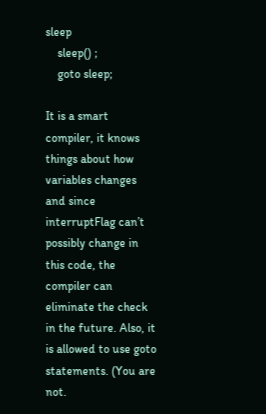sleep
    sleep() ;
    goto sleep;

It is a smart compiler, it knows things about how variables changes and since interruptFlag can’t possibly change in this code, the compiler can eliminate the check in the future. Also, it is allowed to use goto statements. (You are not.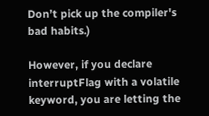Don’t pick up the compiler's bad habits.)

However, if you declare interruptFlag with a volatile keyword, you are letting the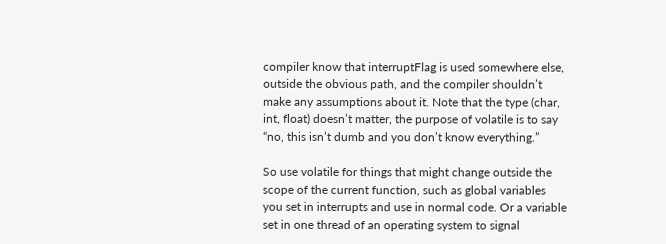compiler know that interruptFlag is used somewhere else, outside the obvious path, and the compiler shouldn’t make any assumptions about it. Note that the type (char, int, float) doesn’t matter, the purpose of volatile is to say “no, this isn’t dumb and you don’t know everything.”

So use volatile for things that might change outside the scope of the current function, such as global variables you set in interrupts and use in normal code. Or a variable set in one thread of an operating system to signal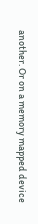another. Or on a memory mapped device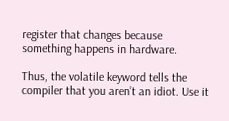register that changes because something happens in hardware.

Thus, the volatile keyword tells the compiler that you aren’t an idiot. Use it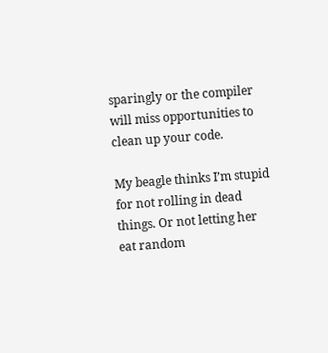sparingly or the compiler will miss opportunities to clean up your code.

My beagle thinks I’m stupid for not rolling in dead things. Or not letting her eat random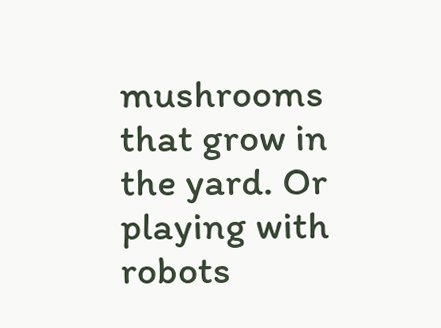mushrooms that grow in the yard. Or playing with robots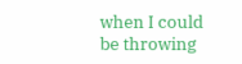when I could be throwing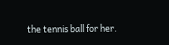the tennis ball for her.